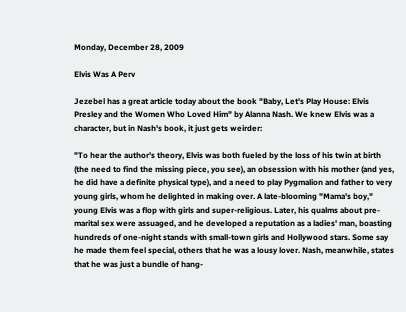Monday, December 28, 2009

Elvis Was A Perv

Jezebel has a great article today about the book "Baby, Let's Play House: Elvis Presley and the Women Who Loved Him" by Alanna Nash. We knew Elvis was a character, but in Nash's book, it just gets weirder:

"To hear the author's theory, Elvis was both fueled by the loss of his twin at birth (the need to find the missing piece, you see), an obsession with his mother (and yes, he did have a definite physical type), and a need to play Pygmalion and father to very young girls, whom he delighted in making over. A late-blooming "Mama's boy," young Elvis was a flop with girls and super-religious. Later, his qualms about pre-marital sex were assuaged, and he developed a reputation as a ladies' man, boasting hundreds of one-night stands with small-town girls and Hollywood stars. Some say he made them feel special, others that he was a lousy lover. Nash, meanwhile, states that he was just a bundle of hang-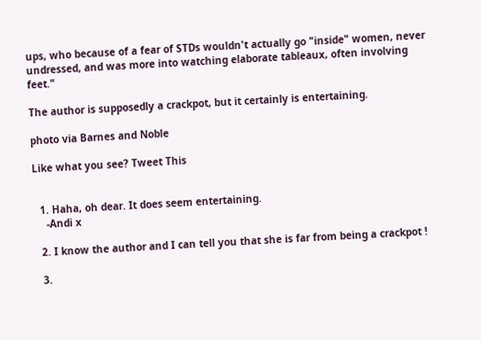ups, who because of a fear of STDs wouldn't actually go "inside" women, never undressed, and was more into watching elaborate tableaux, often involving feet."

The author is supposedly a crackpot, but it certainly is entertaining.

photo via Barnes and Noble

Like what you see? Tweet This


  1. Haha, oh dear. It does seem entertaining.
    -Andi x

  2. I know the author and I can tell you that she is far from being a crackpot !

  3.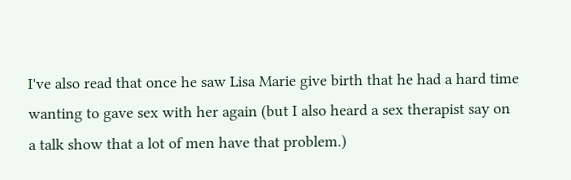I've also read that once he saw Lisa Marie give birth that he had a hard time wanting to gave sex with her again (but I also heard a sex therapist say on a talk show that a lot of men have that problem.)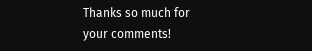Thanks so much for your comments!